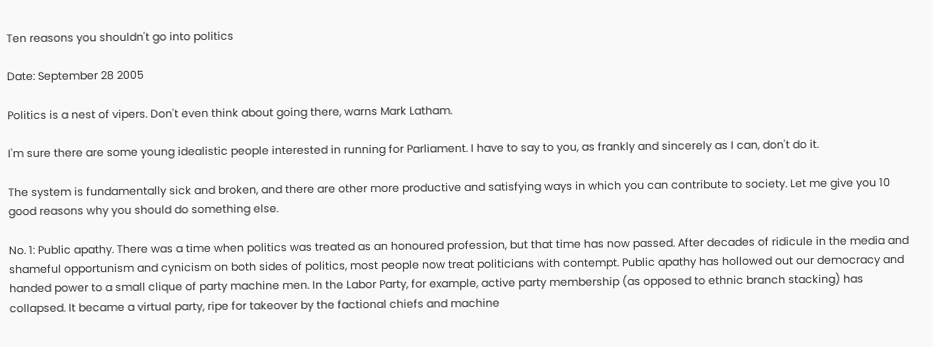Ten reasons you shouldn't go into politics

Date: September 28 2005

Politics is a nest of vipers. Don't even think about going there, warns Mark Latham.

I'm sure there are some young idealistic people interested in running for Parliament. I have to say to you, as frankly and sincerely as I can, don't do it.

The system is fundamentally sick and broken, and there are other more productive and satisfying ways in which you can contribute to society. Let me give you 10 good reasons why you should do something else.

No. 1: Public apathy. There was a time when politics was treated as an honoured profession, but that time has now passed. After decades of ridicule in the media and shameful opportunism and cynicism on both sides of politics, most people now treat politicians with contempt. Public apathy has hollowed out our democracy and handed power to a small clique of party machine men. In the Labor Party, for example, active party membership (as opposed to ethnic branch stacking) has collapsed. It became a virtual party, ripe for takeover by the factional chiefs and machine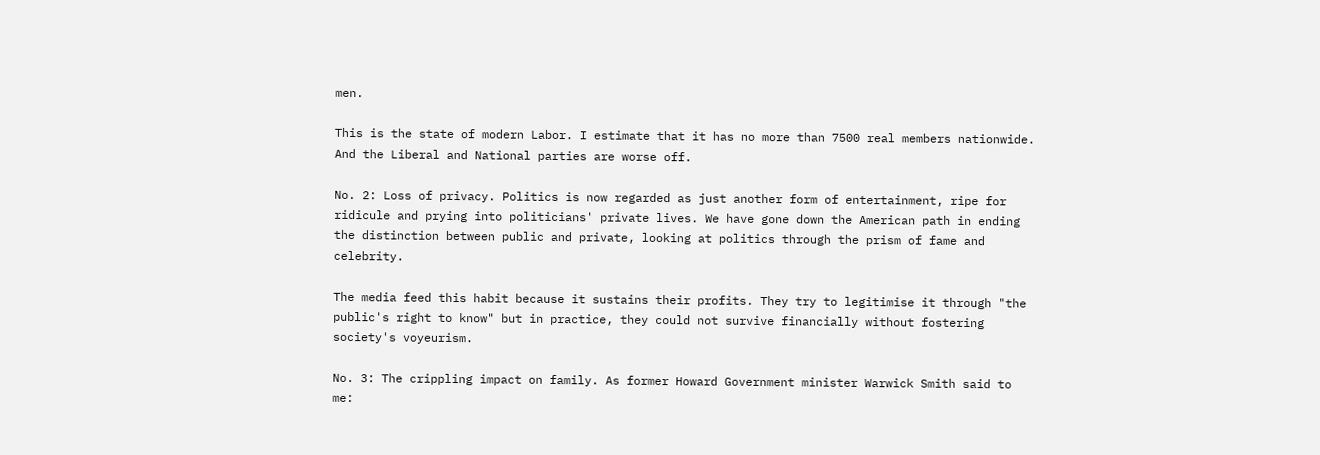men.

This is the state of modern Labor. I estimate that it has no more than 7500 real members nationwide. And the Liberal and National parties are worse off.

No. 2: Loss of privacy. Politics is now regarded as just another form of entertainment, ripe for ridicule and prying into politicians' private lives. We have gone down the American path in ending the distinction between public and private, looking at politics through the prism of fame and celebrity.

The media feed this habit because it sustains their profits. They try to legitimise it through "the public's right to know" but in practice, they could not survive financially without fostering society's voyeurism.

No. 3: The crippling impact on family. As former Howard Government minister Warwick Smith said to me: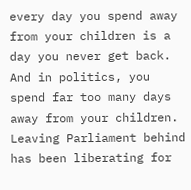every day you spend away from your children is a day you never get back. And in politics, you spend far too many days away from your children. Leaving Parliament behind has been liberating for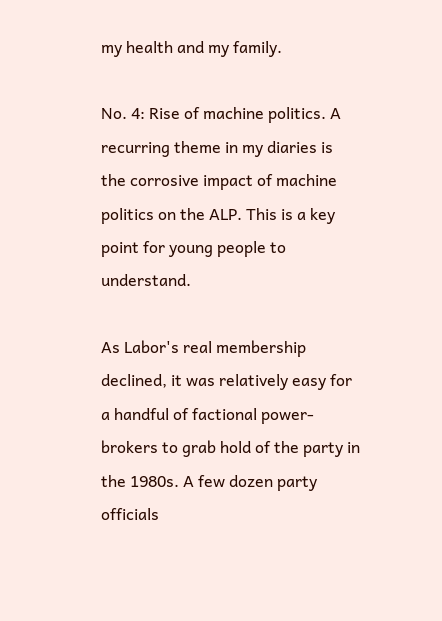my health and my family.

No. 4: Rise of machine politics. A recurring theme in my diaries is the corrosive impact of machine politics on the ALP. This is a key point for young people to understand.

As Labor's real membership declined, it was relatively easy for a handful of factional power-brokers to grab hold of the party in the 1980s. A few dozen party officials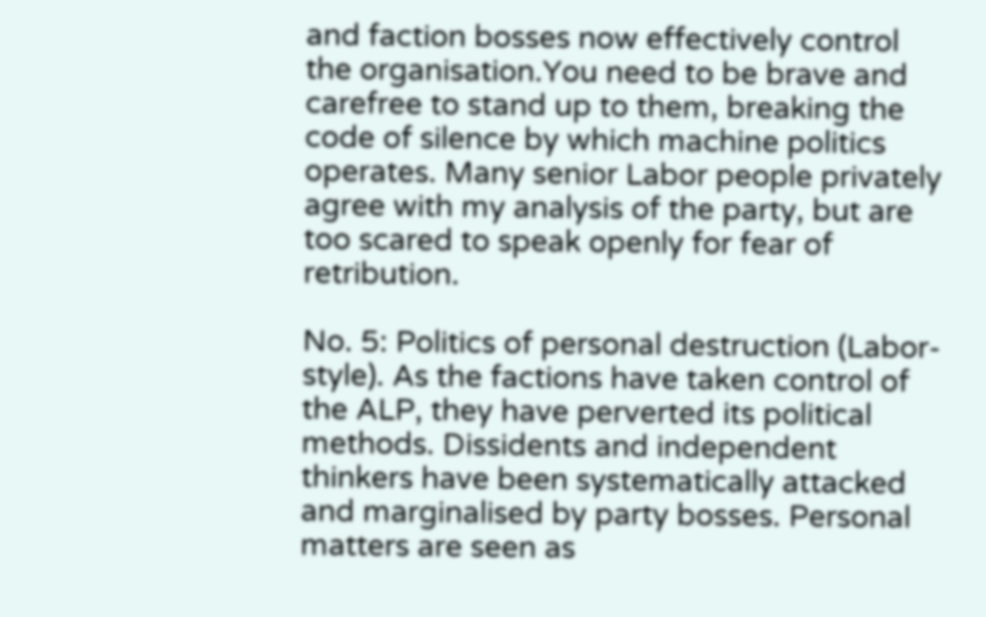and faction bosses now effectively control the organisation.You need to be brave and carefree to stand up to them, breaking the code of silence by which machine politics operates. Many senior Labor people privately agree with my analysis of the party, but are too scared to speak openly for fear of retribution.

No. 5: Politics of personal destruction (Labor-style). As the factions have taken control of the ALP, they have perverted its political methods. Dissidents and independent thinkers have been systematically attacked and marginalised by party bosses. Personal matters are seen as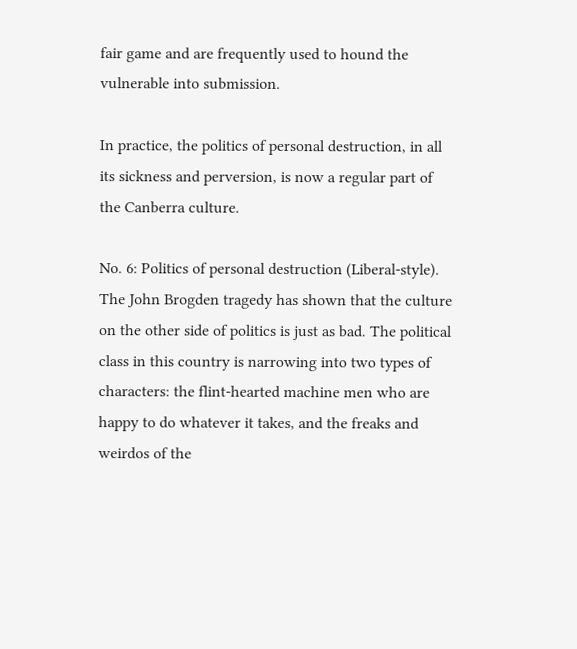fair game and are frequently used to hound the vulnerable into submission.

In practice, the politics of personal destruction, in all its sickness and perversion, is now a regular part of the Canberra culture.

No. 6: Politics of personal destruction (Liberal-style). The John Brogden tragedy has shown that the culture on the other side of politics is just as bad. The political class in this country is narrowing into two types of characters: the flint-hearted machine men who are happy to do whatever it takes, and the freaks and weirdos of the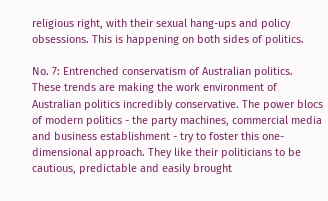religious right, with their sexual hang-ups and policy obsessions. This is happening on both sides of politics.

No. 7: Entrenched conservatism of Australian politics. These trends are making the work environment of Australian politics incredibly conservative. The power blocs of modern politics - the party machines, commercial media and business establishment - try to foster this one-dimensional approach. They like their politicians to be cautious, predictable and easily brought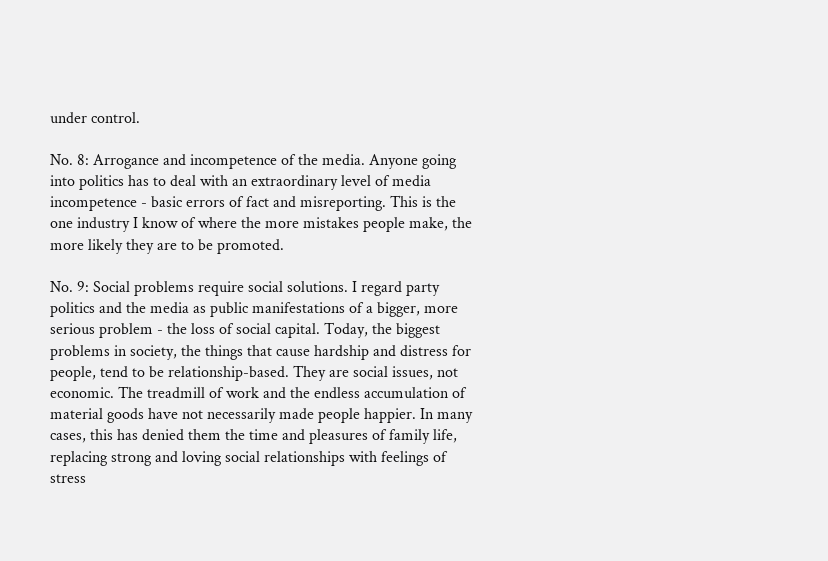under control.

No. 8: Arrogance and incompetence of the media. Anyone going into politics has to deal with an extraordinary level of media incompetence - basic errors of fact and misreporting. This is the one industry I know of where the more mistakes people make, the more likely they are to be promoted.

No. 9: Social problems require social solutions. I regard party politics and the media as public manifestations of a bigger, more serious problem - the loss of social capital. Today, the biggest problems in society, the things that cause hardship and distress for people, tend to be relationship-based. They are social issues, not economic. The treadmill of work and the endless accumulation of material goods have not necessarily made people happier. In many cases, this has denied them the time and pleasures of family life, replacing strong and loving social relationships with feelings of stress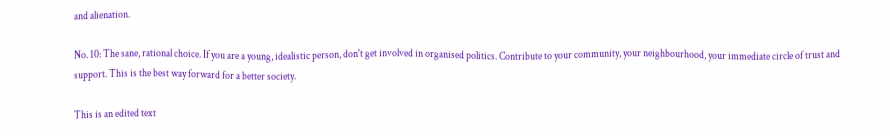and alienation.

No. 10: The sane, rational choice. If you are a young, idealistic person, don't get involved in organised politics. Contribute to your community, your neighbourhood, your immediate circle of trust and support. This is the best way forward for a better society.

This is an edited text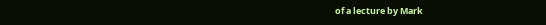of a lecture by Mark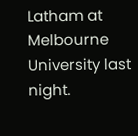Latham at Melbourne University last night.